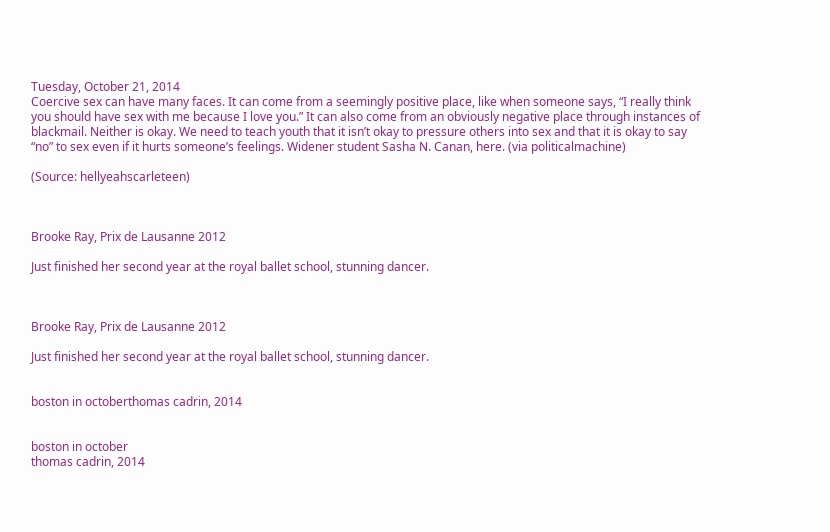Tuesday, October 21, 2014
Coercive sex can have many faces. It can come from a seemingly positive place, like when someone says, “I really think you should have sex with me because I love you.” It can also come from an obviously negative place through instances of blackmail. Neither is okay. We need to teach youth that it isn’t okay to pressure others into sex and that it is okay to say “no” to sex even if it hurts someone’s feelings. Widener student Sasha N. Canan, here. (via politicalmachine)

(Source: hellyeahscarleteen)



Brooke Ray, Prix de Lausanne 2012

Just finished her second year at the royal ballet school, stunning dancer.



Brooke Ray, Prix de Lausanne 2012

Just finished her second year at the royal ballet school, stunning dancer.


boston in octoberthomas cadrin, 2014


boston in october
thomas cadrin, 2014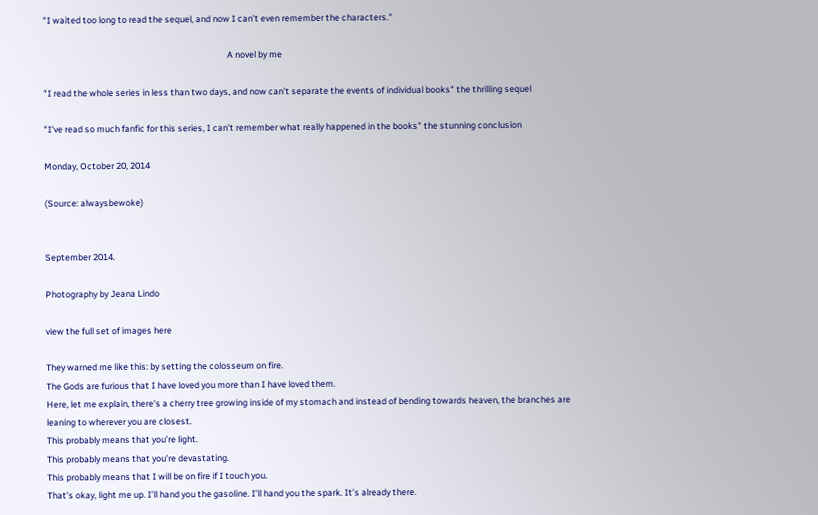"I waited too long to read the sequel, and now I can’t even remember the characters."

                                                                                            A novel by me

"I read the whole series in less than two days, and now can’t separate the events of individual books" the thrilling sequel

"I’ve read so much fanfic for this series, I can’t remember what really happened in the books" the stunning conclusion

Monday, October 20, 2014

(Source: alwaysbewoke)


September 2014.

Photography by Jeana Lindo

view the full set of images here

They warned me like this: by setting the colosseum on fire.
The Gods are furious that I have loved you more than I have loved them.
Here, let me explain, there’s a cherry tree growing inside of my stomach and instead of bending towards heaven, the branches are leaning to wherever you are closest.
This probably means that you’re light.
This probably means that you’re devastating.
This probably means that I will be on fire if I touch you.
That’s okay, light me up. I’ll hand you the gasoline. I’ll hand you the spark. It’s already there.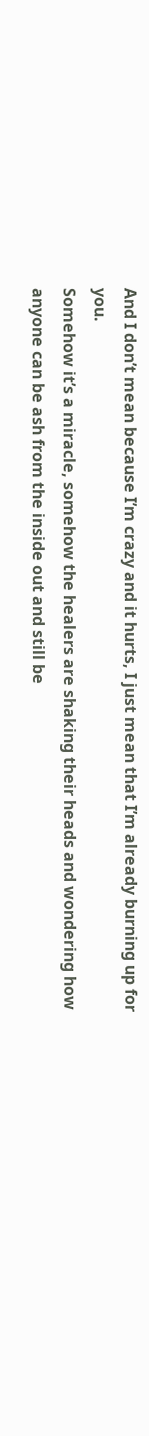And I don’t mean because I’m crazy and it hurts, I just mean that I’m already burning up for you.
Somehow it’s a miracle, somehow the healers are shaking their heads and wondering how anyone can be ash from the inside out and still be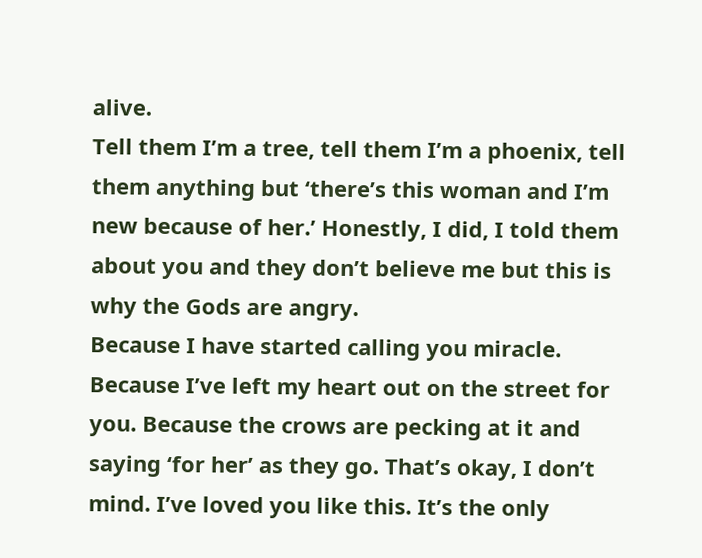alive.
Tell them I’m a tree, tell them I’m a phoenix, tell them anything but ‘there’s this woman and I’m new because of her.’ Honestly, I did, I told them about you and they don’t believe me but this is why the Gods are angry.
Because I have started calling you miracle.
Because I’ve left my heart out on the street for you. Because the crows are pecking at it and saying ‘for her’ as they go. That’s okay, I don’t mind. I’ve loved you like this. It’s the only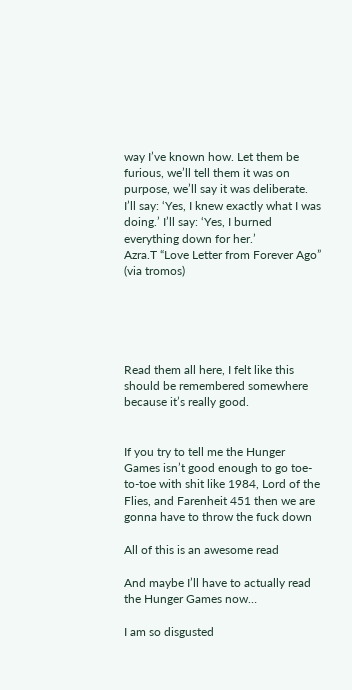way I’ve known how. Let them be furious, we’ll tell them it was on purpose, we’ll say it was deliberate. I’ll say: ‘Yes, I knew exactly what I was doing.’ I’ll say: ‘Yes, I burned everything down for her.’
Azra.T “Love Letter from Forever Ago” (via tromos)





Read them all here, I felt like this should be remembered somewhere because it’s really good.


If you try to tell me the Hunger Games isn’t good enough to go toe-to-toe with shit like 1984, Lord of the Flies, and Farenheit 451 then we are gonna have to throw the fuck down

All of this is an awesome read

And maybe I’ll have to actually read the Hunger Games now…

I am so disgusted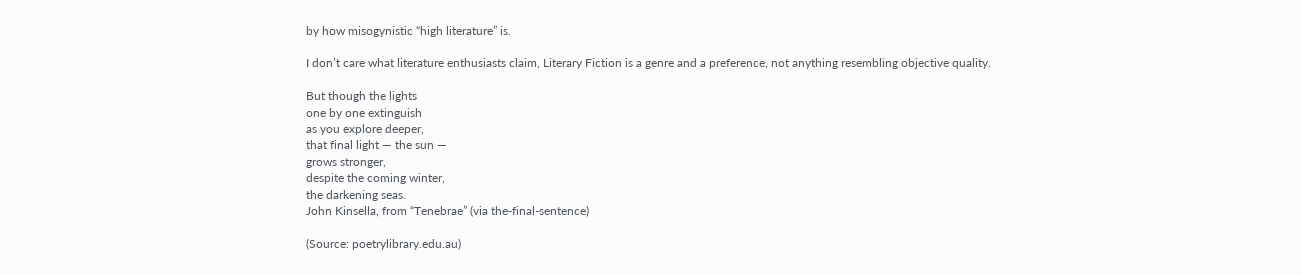by how misogynistic “high literature” is.

I don’t care what literature enthusiasts claim, Literary Fiction is a genre and a preference, not anything resembling objective quality.

But though the lights
one by one extinguish
as you explore deeper,
that final light — the sun —
grows stronger,
despite the coming winter,
the darkening seas.
John Kinsella, from “Tenebrae” (via the-final-sentence)

(Source: poetrylibrary.edu.au)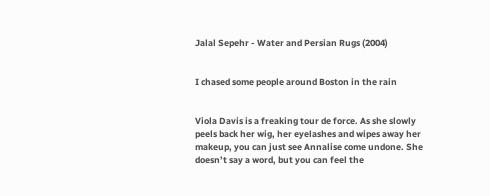Jalal Sepehr - Water and Persian Rugs (2004)


I chased some people around Boston in the rain


Viola Davis is a freaking tour de force. As she slowly peels back her wig, her eyelashes and wipes away her makeup, you can just see Annalise come undone. She doesn’t say a word, but you can feel the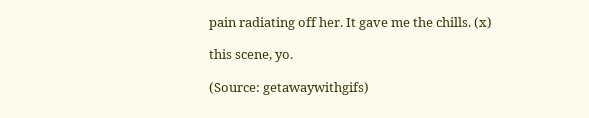pain radiating off her. It gave me the chills. (x)

this scene, yo.

(Source: getawaywithgifs)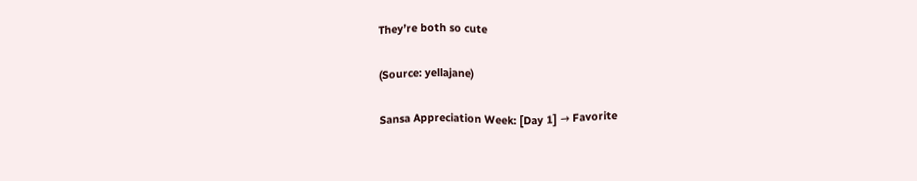They’re both so cute

(Source: yellajane)

Sansa Appreciation Week: [Day 1] → Favorite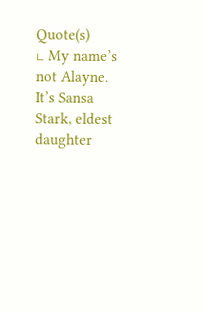Quote(s)
∟ My name’s not Alayne. It’s Sansa Stark, eldest daughter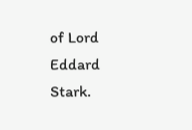of Lord Eddard Stark.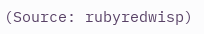(Source: rubyredwisp)